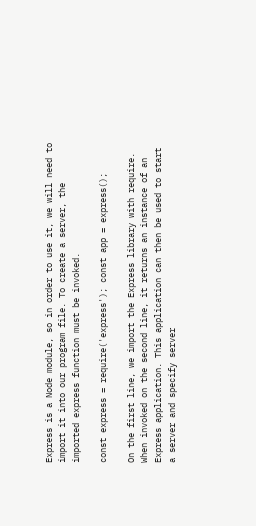Express is a Node module, so in order to use it, we will need to import it into our program file. To create a server, the imported express function must be invoked.

const express = require('express'); const app = express();

On the first line, we import the Express library with require. When invoked on the second line, it returns an instance of an Express application. This application can then be used to start a server and specify server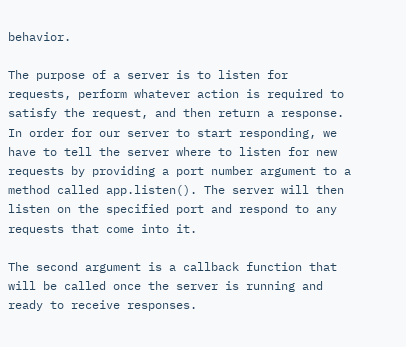behavior.

The purpose of a server is to listen for requests, perform whatever action is required to satisfy the request, and then return a response. In order for our server to start responding, we have to tell the server where to listen for new requests by providing a port number argument to a method called app.listen(). The server will then listen on the specified port and respond to any requests that come into it.

The second argument is a callback function that will be called once the server is running and ready to receive responses.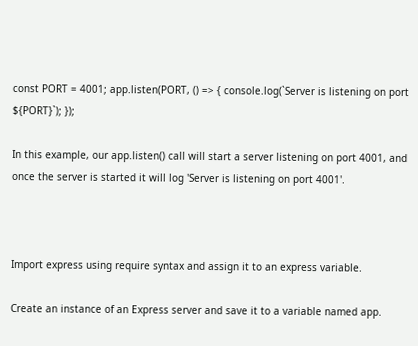const PORT = 4001; app.listen(PORT, () => { console.log(`Server is listening on port ${PORT}`); });

In this example, our app.listen() call will start a server listening on port 4001, and once the server is started it will log 'Server is listening on port 4001'.



Import express using require syntax and assign it to an express variable.

Create an instance of an Express server and save it to a variable named app.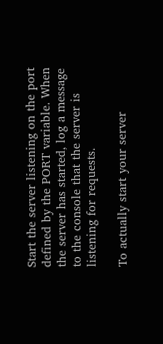Start the server listening on the port defined by the PORT variable. When the server has started, log a message to the console that the server is listening for requests.

To actually start your server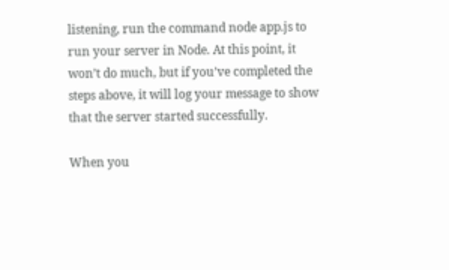listening, run the command node app.js to run your server in Node. At this point, it won’t do much, but if you’ve completed the steps above, it will log your message to show that the server started successfully.

When you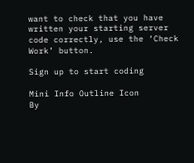want to check that you have written your starting server code correctly, use the ‘Check Work’ button.

Sign up to start coding

Mini Info Outline Icon
By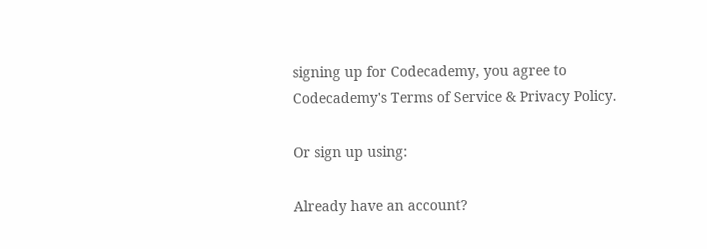signing up for Codecademy, you agree to Codecademy's Terms of Service & Privacy Policy.

Or sign up using:

Already have an account?